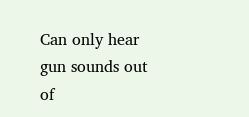Can only hear gun sounds out of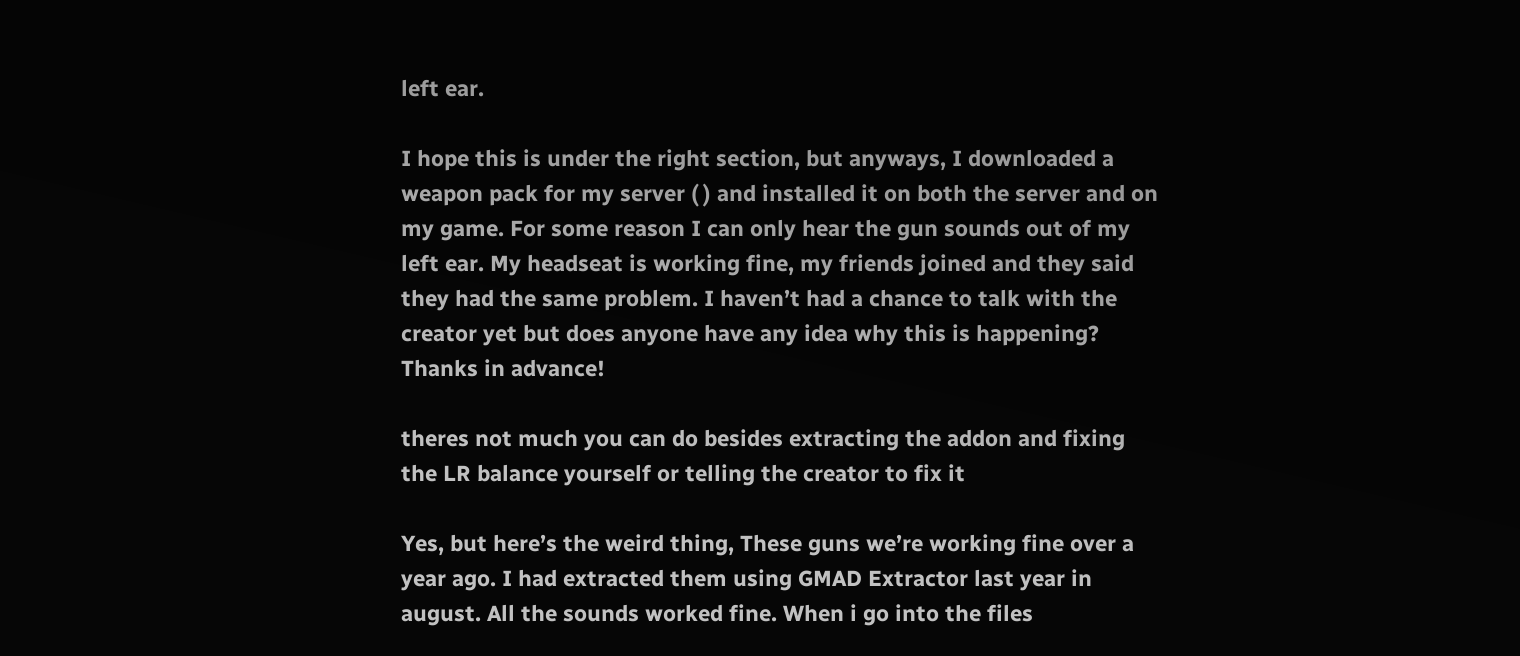left ear.

I hope this is under the right section, but anyways, I downloaded a weapon pack for my server ( ) and installed it on both the server and on my game. For some reason I can only hear the gun sounds out of my left ear. My headseat is working fine, my friends joined and they said they had the same problem. I haven’t had a chance to talk with the creator yet but does anyone have any idea why this is happening? Thanks in advance!

theres not much you can do besides extracting the addon and fixing the LR balance yourself or telling the creator to fix it

Yes, but here’s the weird thing, These guns we’re working fine over a year ago. I had extracted them using GMAD Extractor last year in august. All the sounds worked fine. When i go into the files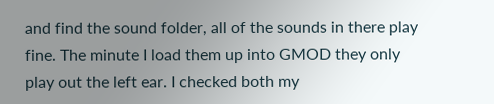and find the sound folder, all of the sounds in there play fine. The minute I load them up into GMOD they only play out the left ear. I checked both my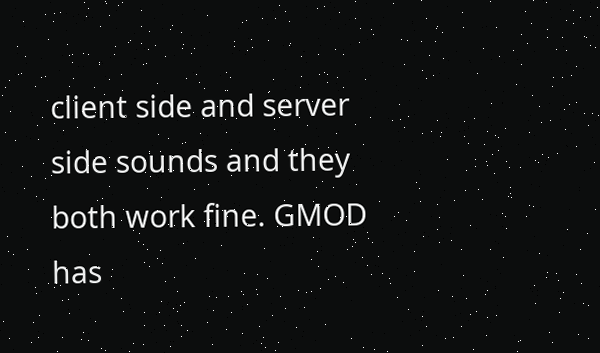client side and server side sounds and they both work fine. GMOD has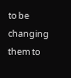to be changing them to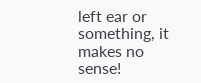left ear or something, it makes no sense!